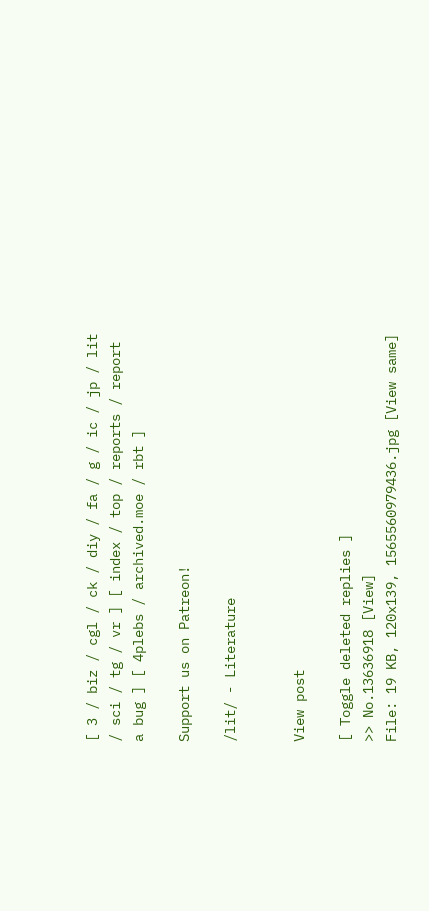[ 3 / biz / cgl / ck / diy / fa / g / ic / jp / lit / sci / tg / vr ] [ index / top / reports / report a bug ] [ 4plebs / archived.moe / rbt ]

Support us on Patreon!

/lit/ - Literature


View post

[ Toggle deleted replies ]
>> No.13636918 [View]
File: 19 KB, 120x139, 1565560979436.jpg [View same]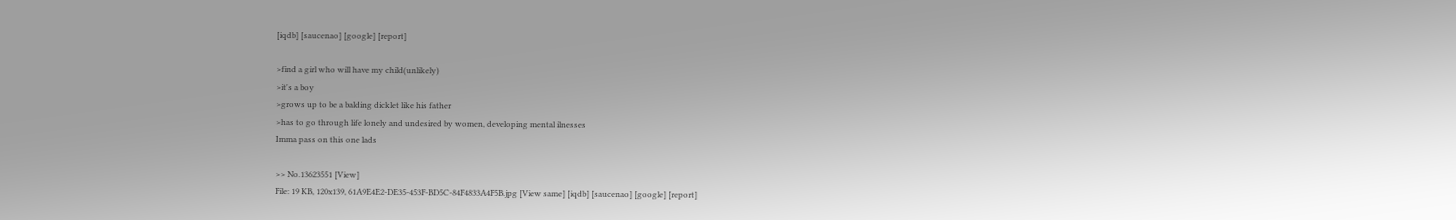[iqdb] [saucenao] [google] [report]

>find a girl who will have my child(unlikely)
>it's a boy
>grows up to be a balding dicklet like his father
>has to go through life lonely and undesired by women, developing mental ilnesses
Imma pass on this one lads

>> No.13623551 [View]
File: 19 KB, 120x139, 61A9E4E2-DE35-453F-BD5C-84F4833A4F5B.jpg [View same] [iqdb] [saucenao] [google] [report]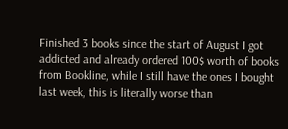Finished 3 books since the start of August I got addicted and already ordered 100$ worth of books from Bookline, while I still have the ones I bought last week, this is literally worse than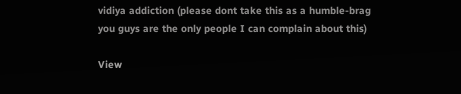vidiya addiction (please dont take this as a humble-brag you guys are the only people I can complain about this)

View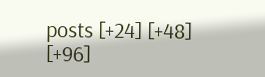posts [+24] [+48] [+96]